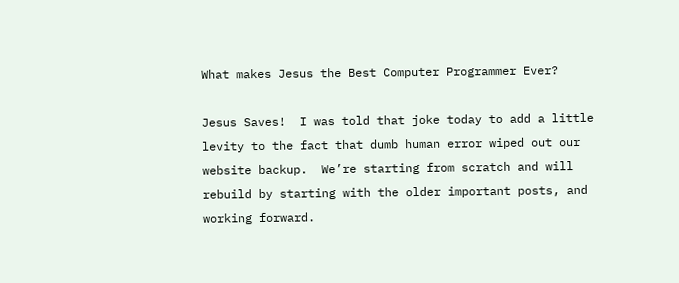What makes Jesus the Best Computer Programmer Ever?

Jesus Saves!  I was told that joke today to add a little levity to the fact that dumb human error wiped out our website backup.  We’re starting from scratch and will rebuild by starting with the older important posts, and working forward.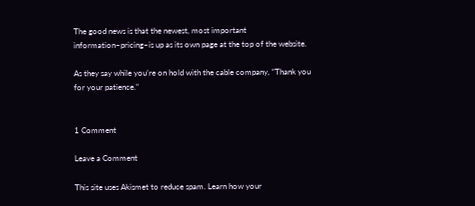The good news is that the newest, most important information–pricing–is up as its own page at the top of the website.

As they say while you’re on hold with the cable company, “Thank you for your patience.”


1 Comment

Leave a Comment

This site uses Akismet to reduce spam. Learn how your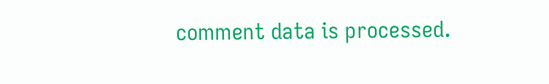comment data is processed.